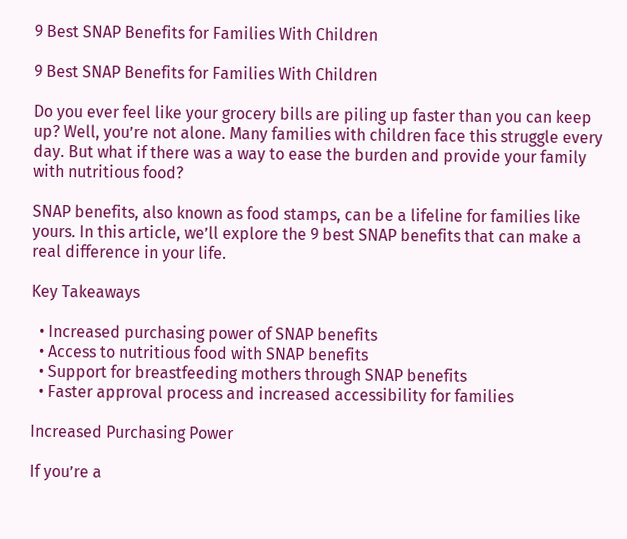9 Best SNAP Benefits for Families With Children

9 Best SNAP Benefits for Families With Children

Do you ever feel like your grocery bills are piling up faster than you can keep up? Well, you’re not alone. Many families with children face this struggle every day. But what if there was a way to ease the burden and provide your family with nutritious food?

SNAP benefits, also known as food stamps, can be a lifeline for families like yours. In this article, we’ll explore the 9 best SNAP benefits that can make a real difference in your life.

Key Takeaways

  • Increased purchasing power of SNAP benefits
  • Access to nutritious food with SNAP benefits
  • Support for breastfeeding mothers through SNAP benefits
  • Faster approval process and increased accessibility for families

Increased Purchasing Power

If you’re a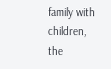family with children, the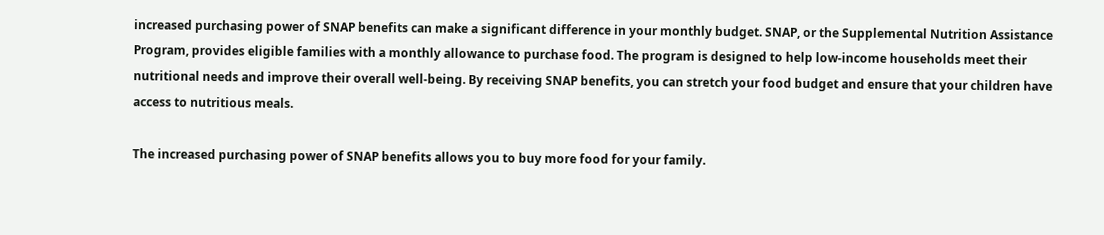increased purchasing power of SNAP benefits can make a significant difference in your monthly budget. SNAP, or the Supplemental Nutrition Assistance Program, provides eligible families with a monthly allowance to purchase food. The program is designed to help low-income households meet their nutritional needs and improve their overall well-being. By receiving SNAP benefits, you can stretch your food budget and ensure that your children have access to nutritious meals.

The increased purchasing power of SNAP benefits allows you to buy more food for your family.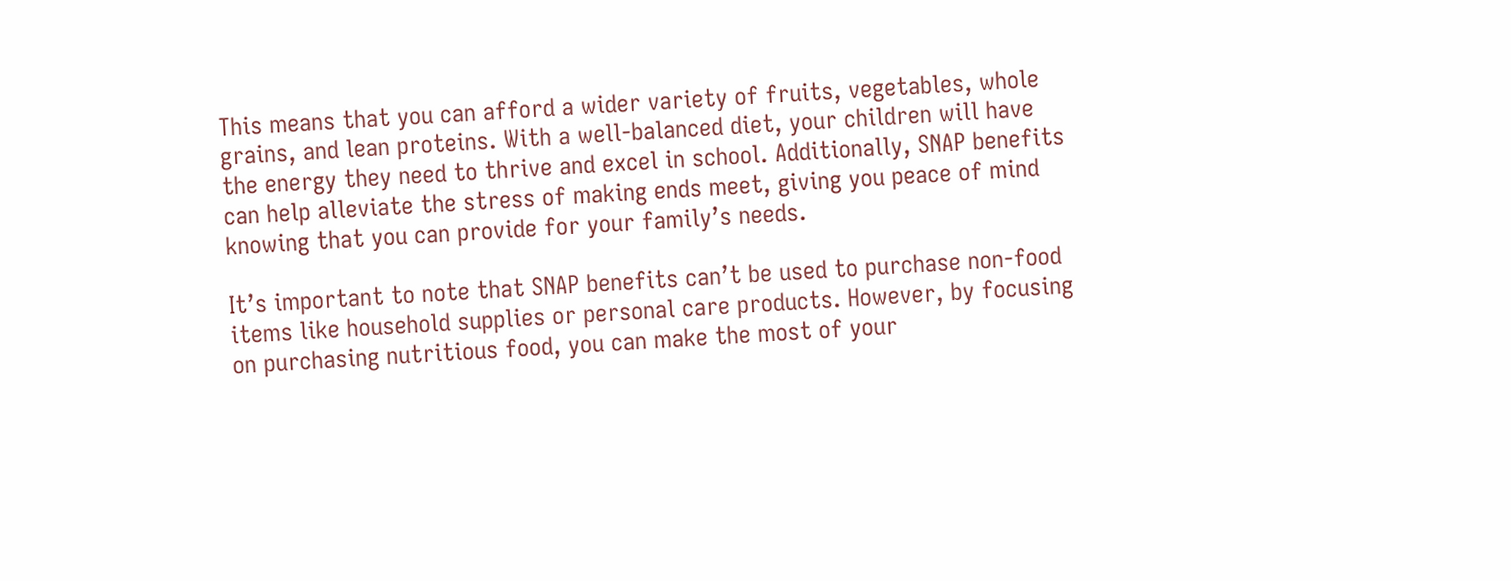This means that you can afford a wider variety of fruits, vegetables, whole grains, and lean proteins. With a well-balanced diet, your children will have the energy they need to thrive and excel in school. Additionally, SNAP benefits can help alleviate the stress of making ends meet, giving you peace of mind knowing that you can provide for your family’s needs.

It’s important to note that SNAP benefits can’t be used to purchase non-food items like household supplies or personal care products. However, by focusing on purchasing nutritious food, you can make the most of your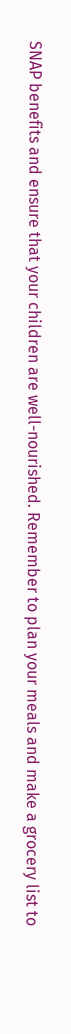SNAP benefits and ensure that your children are well-nourished. Remember to plan your meals and make a grocery list to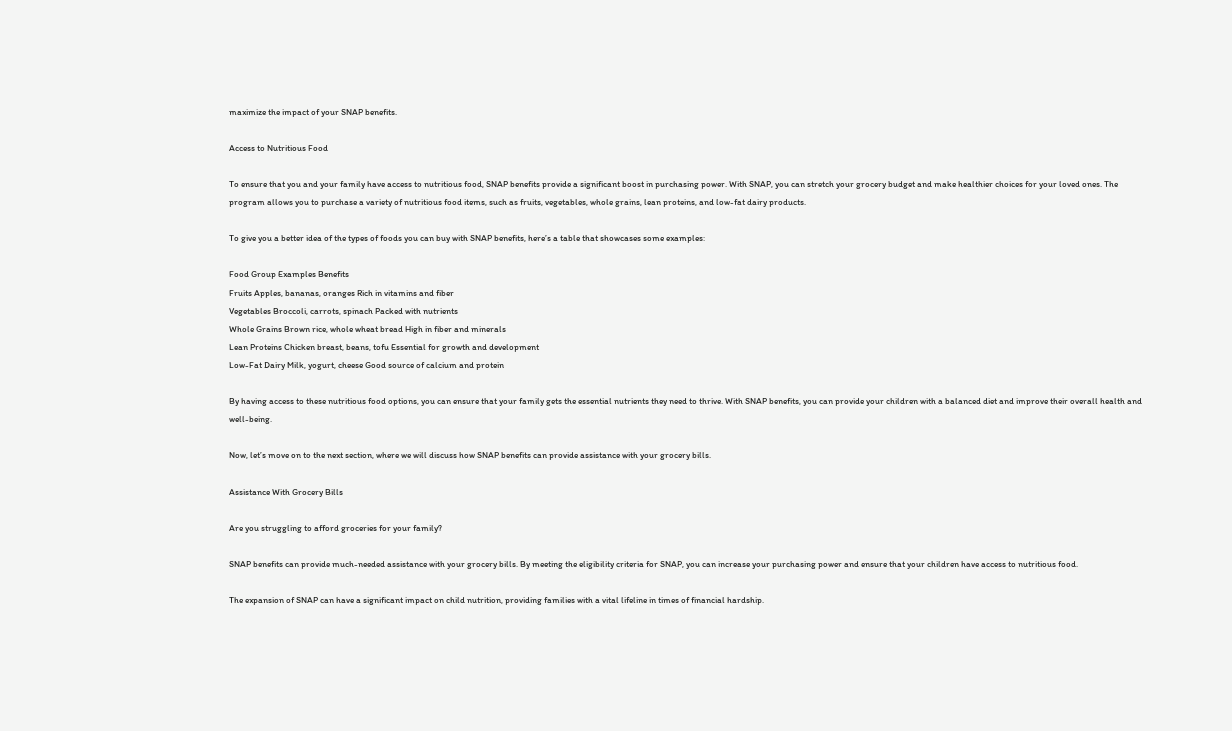maximize the impact of your SNAP benefits.

Access to Nutritious Food

To ensure that you and your family have access to nutritious food, SNAP benefits provide a significant boost in purchasing power. With SNAP, you can stretch your grocery budget and make healthier choices for your loved ones. The program allows you to purchase a variety of nutritious food items, such as fruits, vegetables, whole grains, lean proteins, and low-fat dairy products.

To give you a better idea of the types of foods you can buy with SNAP benefits, here’s a table that showcases some examples:

Food Group Examples Benefits
Fruits Apples, bananas, oranges Rich in vitamins and fiber
Vegetables Broccoli, carrots, spinach Packed with nutrients
Whole Grains Brown rice, whole wheat bread High in fiber and minerals
Lean Proteins Chicken breast, beans, tofu Essential for growth and development
Low-Fat Dairy Milk, yogurt, cheese Good source of calcium and protein

By having access to these nutritious food options, you can ensure that your family gets the essential nutrients they need to thrive. With SNAP benefits, you can provide your children with a balanced diet and improve their overall health and well-being.

Now, let’s move on to the next section, where we will discuss how SNAP benefits can provide assistance with your grocery bills.

Assistance With Grocery Bills

Are you struggling to afford groceries for your family?

SNAP benefits can provide much-needed assistance with your grocery bills. By meeting the eligibility criteria for SNAP, you can increase your purchasing power and ensure that your children have access to nutritious food.

The expansion of SNAP can have a significant impact on child nutrition, providing families with a vital lifeline in times of financial hardship.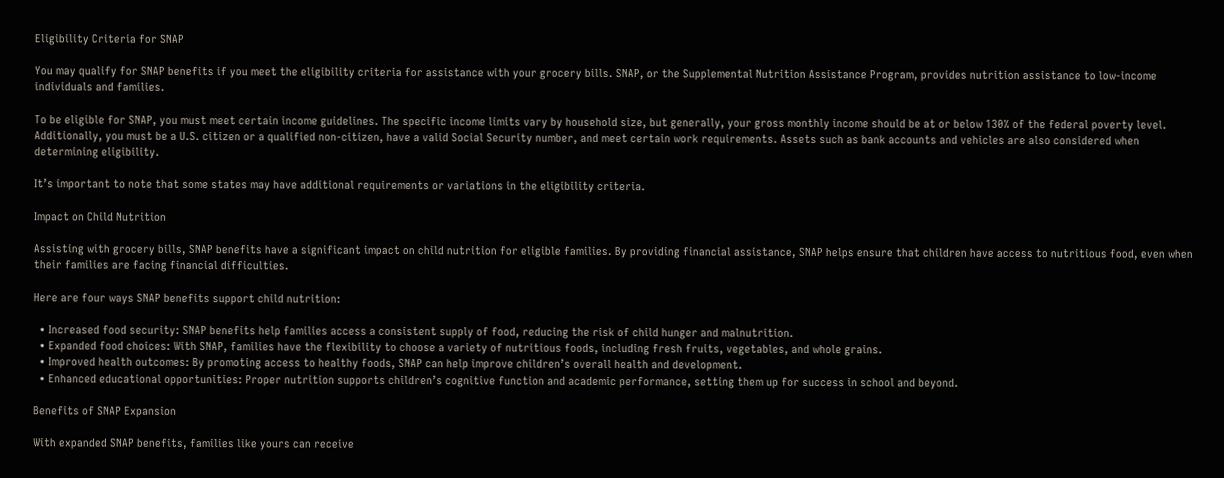Eligibility Criteria for SNAP

You may qualify for SNAP benefits if you meet the eligibility criteria for assistance with your grocery bills. SNAP, or the Supplemental Nutrition Assistance Program, provides nutrition assistance to low-income individuals and families.

To be eligible for SNAP, you must meet certain income guidelines. The specific income limits vary by household size, but generally, your gross monthly income should be at or below 130% of the federal poverty level. Additionally, you must be a U.S. citizen or a qualified non-citizen, have a valid Social Security number, and meet certain work requirements. Assets such as bank accounts and vehicles are also considered when determining eligibility.

It’s important to note that some states may have additional requirements or variations in the eligibility criteria.

Impact on Child Nutrition

Assisting with grocery bills, SNAP benefits have a significant impact on child nutrition for eligible families. By providing financial assistance, SNAP helps ensure that children have access to nutritious food, even when their families are facing financial difficulties.

Here are four ways SNAP benefits support child nutrition:

  • Increased food security: SNAP benefits help families access a consistent supply of food, reducing the risk of child hunger and malnutrition.
  • Expanded food choices: With SNAP, families have the flexibility to choose a variety of nutritious foods, including fresh fruits, vegetables, and whole grains.
  • Improved health outcomes: By promoting access to healthy foods, SNAP can help improve children’s overall health and development.
  • Enhanced educational opportunities: Proper nutrition supports children’s cognitive function and academic performance, setting them up for success in school and beyond.

Benefits of SNAP Expansion

With expanded SNAP benefits, families like yours can receive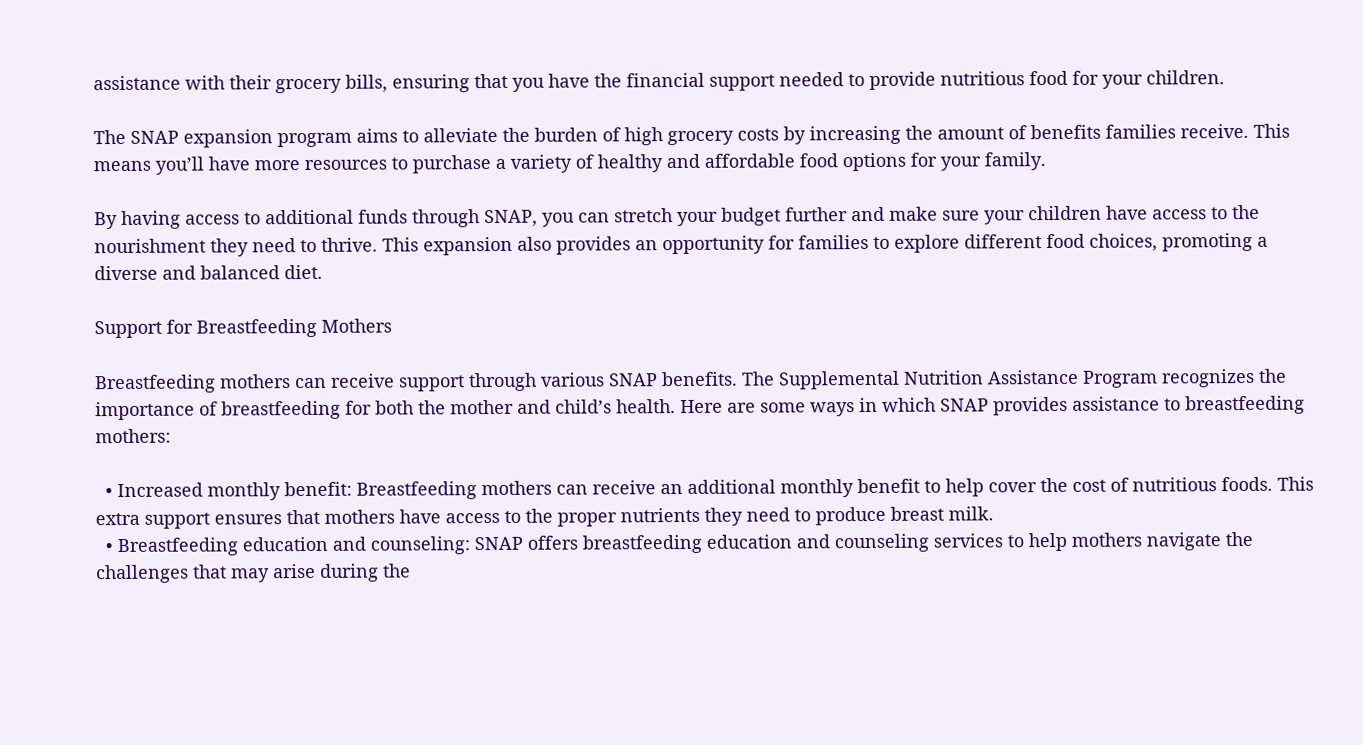assistance with their grocery bills, ensuring that you have the financial support needed to provide nutritious food for your children.

The SNAP expansion program aims to alleviate the burden of high grocery costs by increasing the amount of benefits families receive. This means you’ll have more resources to purchase a variety of healthy and affordable food options for your family.

By having access to additional funds through SNAP, you can stretch your budget further and make sure your children have access to the nourishment they need to thrive. This expansion also provides an opportunity for families to explore different food choices, promoting a diverse and balanced diet.

Support for Breastfeeding Mothers

Breastfeeding mothers can receive support through various SNAP benefits. The Supplemental Nutrition Assistance Program recognizes the importance of breastfeeding for both the mother and child’s health. Here are some ways in which SNAP provides assistance to breastfeeding mothers:

  • Increased monthly benefit: Breastfeeding mothers can receive an additional monthly benefit to help cover the cost of nutritious foods. This extra support ensures that mothers have access to the proper nutrients they need to produce breast milk.
  • Breastfeeding education and counseling: SNAP offers breastfeeding education and counseling services to help mothers navigate the challenges that may arise during the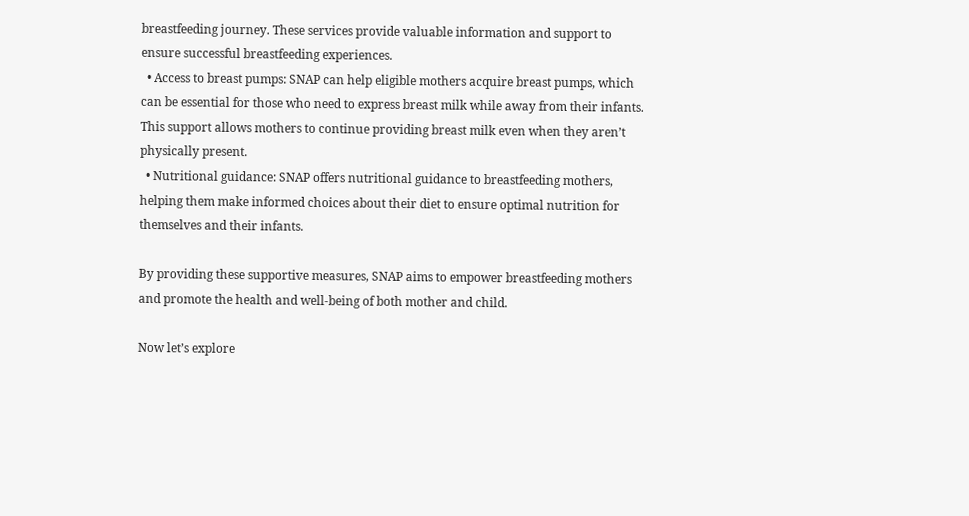breastfeeding journey. These services provide valuable information and support to ensure successful breastfeeding experiences.
  • Access to breast pumps: SNAP can help eligible mothers acquire breast pumps, which can be essential for those who need to express breast milk while away from their infants. This support allows mothers to continue providing breast milk even when they aren’t physically present.
  • Nutritional guidance: SNAP offers nutritional guidance to breastfeeding mothers, helping them make informed choices about their diet to ensure optimal nutrition for themselves and their infants.

By providing these supportive measures, SNAP aims to empower breastfeeding mothers and promote the health and well-being of both mother and child.

Now let’s explore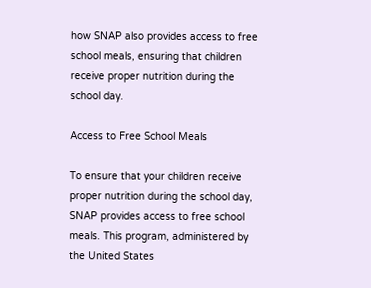how SNAP also provides access to free school meals, ensuring that children receive proper nutrition during the school day.

Access to Free School Meals

To ensure that your children receive proper nutrition during the school day, SNAP provides access to free school meals. This program, administered by the United States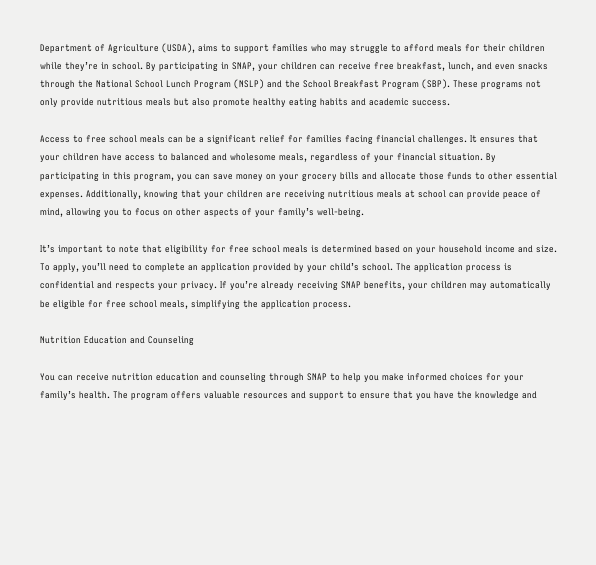Department of Agriculture (USDA), aims to support families who may struggle to afford meals for their children while they’re in school. By participating in SNAP, your children can receive free breakfast, lunch, and even snacks through the National School Lunch Program (NSLP) and the School Breakfast Program (SBP). These programs not only provide nutritious meals but also promote healthy eating habits and academic success.

Access to free school meals can be a significant relief for families facing financial challenges. It ensures that your children have access to balanced and wholesome meals, regardless of your financial situation. By participating in this program, you can save money on your grocery bills and allocate those funds to other essential expenses. Additionally, knowing that your children are receiving nutritious meals at school can provide peace of mind, allowing you to focus on other aspects of your family’s well-being.

It’s important to note that eligibility for free school meals is determined based on your household income and size. To apply, you’ll need to complete an application provided by your child’s school. The application process is confidential and respects your privacy. If you’re already receiving SNAP benefits, your children may automatically be eligible for free school meals, simplifying the application process.

Nutrition Education and Counseling

You can receive nutrition education and counseling through SNAP to help you make informed choices for your family’s health. The program offers valuable resources and support to ensure that you have the knowledge and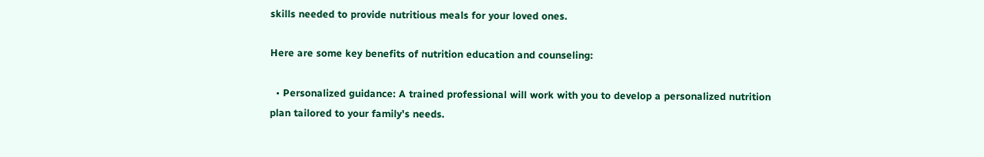skills needed to provide nutritious meals for your loved ones.

Here are some key benefits of nutrition education and counseling:

  • Personalized guidance: A trained professional will work with you to develop a personalized nutrition plan tailored to your family’s needs.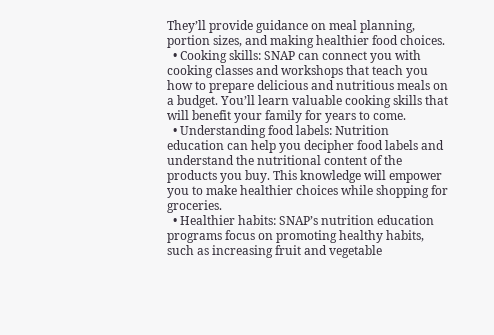They’ll provide guidance on meal planning, portion sizes, and making healthier food choices.
  • Cooking skills: SNAP can connect you with cooking classes and workshops that teach you how to prepare delicious and nutritious meals on a budget. You’ll learn valuable cooking skills that will benefit your family for years to come.
  • Understanding food labels: Nutrition education can help you decipher food labels and understand the nutritional content of the products you buy. This knowledge will empower you to make healthier choices while shopping for groceries.
  • Healthier habits: SNAP’s nutrition education programs focus on promoting healthy habits, such as increasing fruit and vegetable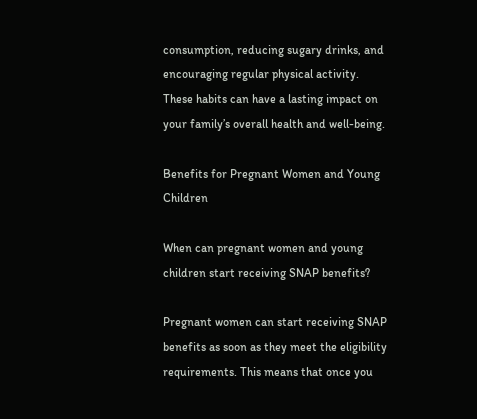consumption, reducing sugary drinks, and encouraging regular physical activity. These habits can have a lasting impact on your family’s overall health and well-being.

Benefits for Pregnant Women and Young Children

When can pregnant women and young children start receiving SNAP benefits?

Pregnant women can start receiving SNAP benefits as soon as they meet the eligibility requirements. This means that once you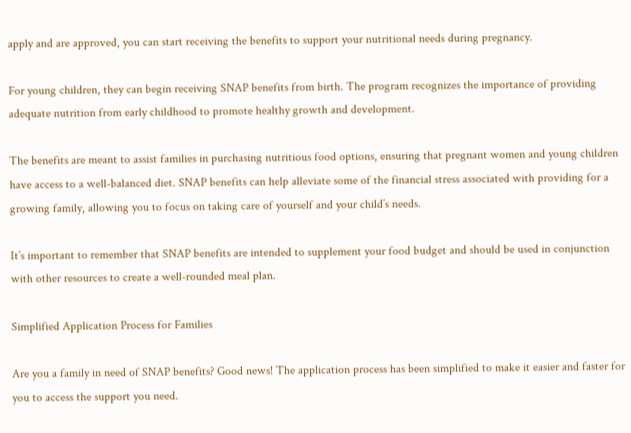apply and are approved, you can start receiving the benefits to support your nutritional needs during pregnancy.

For young children, they can begin receiving SNAP benefits from birth. The program recognizes the importance of providing adequate nutrition from early childhood to promote healthy growth and development.

The benefits are meant to assist families in purchasing nutritious food options, ensuring that pregnant women and young children have access to a well-balanced diet. SNAP benefits can help alleviate some of the financial stress associated with providing for a growing family, allowing you to focus on taking care of yourself and your child’s needs.

It’s important to remember that SNAP benefits are intended to supplement your food budget and should be used in conjunction with other resources to create a well-rounded meal plan.

Simplified Application Process for Families

Are you a family in need of SNAP benefits? Good news! The application process has been simplified to make it easier and faster for you to access the support you need.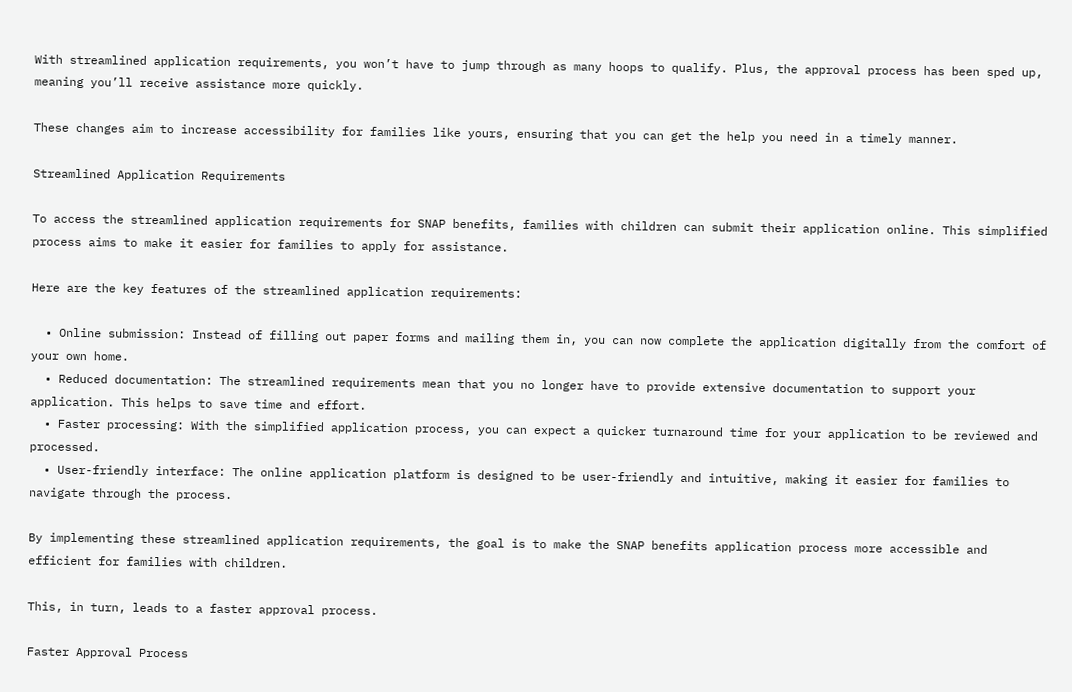With streamlined application requirements, you won’t have to jump through as many hoops to qualify. Plus, the approval process has been sped up, meaning you’ll receive assistance more quickly.

These changes aim to increase accessibility for families like yours, ensuring that you can get the help you need in a timely manner.

Streamlined Application Requirements

To access the streamlined application requirements for SNAP benefits, families with children can submit their application online. This simplified process aims to make it easier for families to apply for assistance.

Here are the key features of the streamlined application requirements:

  • Online submission: Instead of filling out paper forms and mailing them in, you can now complete the application digitally from the comfort of your own home.
  • Reduced documentation: The streamlined requirements mean that you no longer have to provide extensive documentation to support your application. This helps to save time and effort.
  • Faster processing: With the simplified application process, you can expect a quicker turnaround time for your application to be reviewed and processed.
  • User-friendly interface: The online application platform is designed to be user-friendly and intuitive, making it easier for families to navigate through the process.

By implementing these streamlined application requirements, the goal is to make the SNAP benefits application process more accessible and efficient for families with children.

This, in turn, leads to a faster approval process.

Faster Approval Process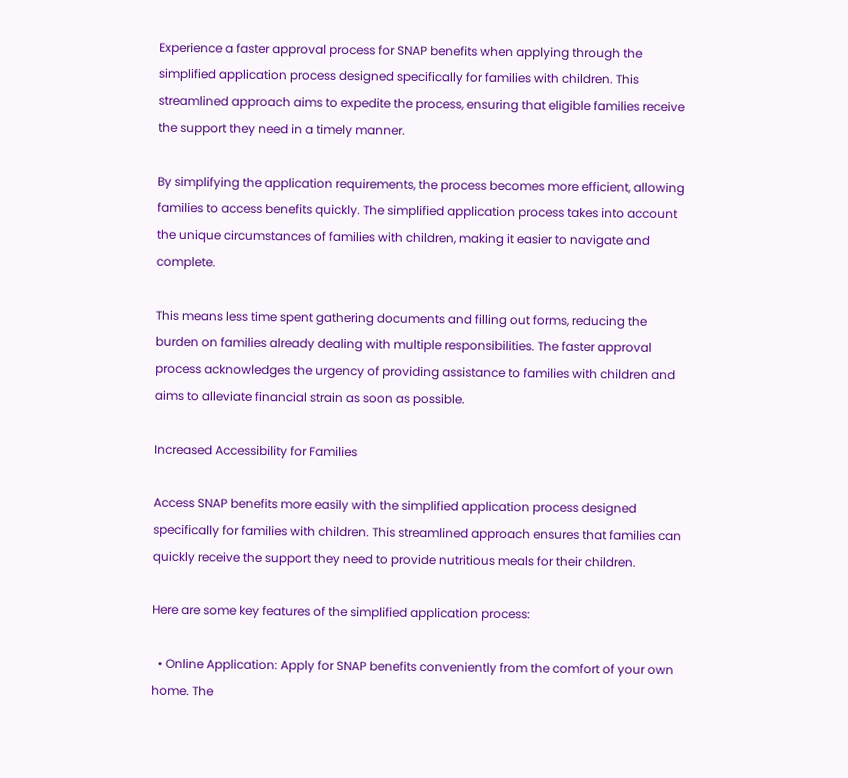Experience a faster approval process for SNAP benefits when applying through the simplified application process designed specifically for families with children. This streamlined approach aims to expedite the process, ensuring that eligible families receive the support they need in a timely manner.

By simplifying the application requirements, the process becomes more efficient, allowing families to access benefits quickly. The simplified application process takes into account the unique circumstances of families with children, making it easier to navigate and complete.

This means less time spent gathering documents and filling out forms, reducing the burden on families already dealing with multiple responsibilities. The faster approval process acknowledges the urgency of providing assistance to families with children and aims to alleviate financial strain as soon as possible.

Increased Accessibility for Families

Access SNAP benefits more easily with the simplified application process designed specifically for families with children. This streamlined approach ensures that families can quickly receive the support they need to provide nutritious meals for their children.

Here are some key features of the simplified application process:

  • Online Application: Apply for SNAP benefits conveniently from the comfort of your own home. The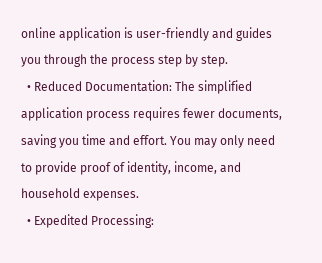online application is user-friendly and guides you through the process step by step.
  • Reduced Documentation: The simplified application process requires fewer documents, saving you time and effort. You may only need to provide proof of identity, income, and household expenses.
  • Expedited Processing: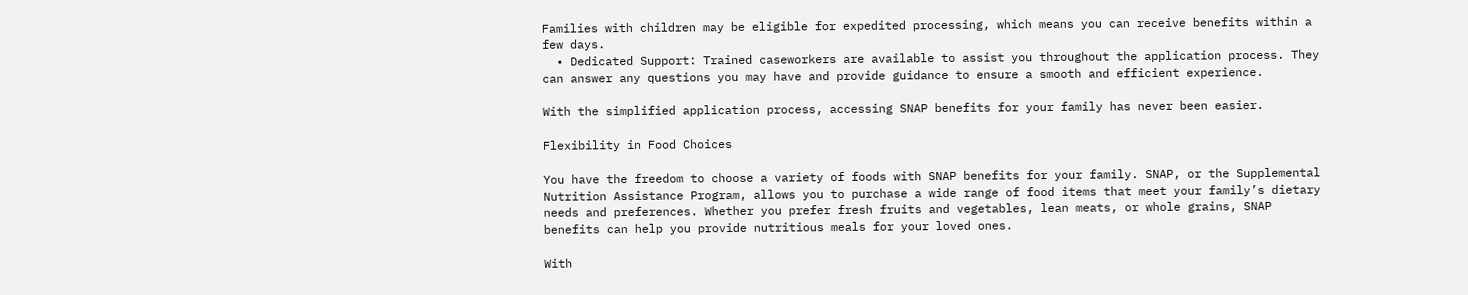Families with children may be eligible for expedited processing, which means you can receive benefits within a few days.
  • Dedicated Support: Trained caseworkers are available to assist you throughout the application process. They can answer any questions you may have and provide guidance to ensure a smooth and efficient experience.

With the simplified application process, accessing SNAP benefits for your family has never been easier.

Flexibility in Food Choices

You have the freedom to choose a variety of foods with SNAP benefits for your family. SNAP, or the Supplemental Nutrition Assistance Program, allows you to purchase a wide range of food items that meet your family’s dietary needs and preferences. Whether you prefer fresh fruits and vegetables, lean meats, or whole grains, SNAP benefits can help you provide nutritious meals for your loved ones.

With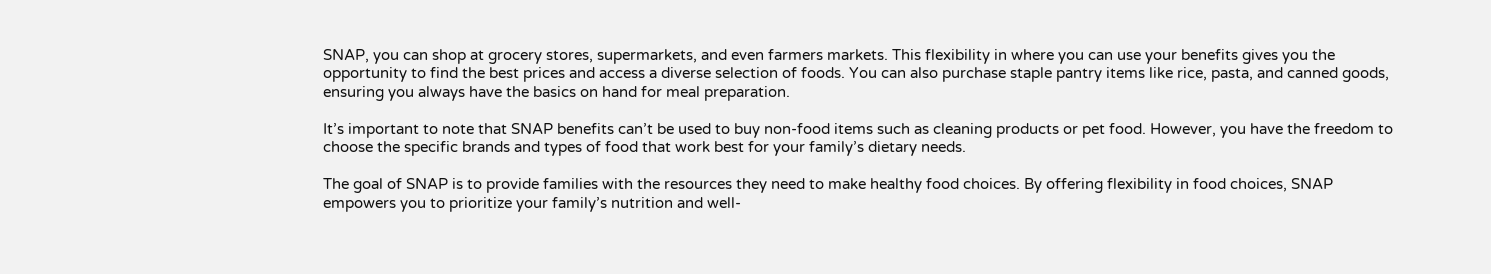SNAP, you can shop at grocery stores, supermarkets, and even farmers markets. This flexibility in where you can use your benefits gives you the opportunity to find the best prices and access a diverse selection of foods. You can also purchase staple pantry items like rice, pasta, and canned goods, ensuring you always have the basics on hand for meal preparation.

It’s important to note that SNAP benefits can’t be used to buy non-food items such as cleaning products or pet food. However, you have the freedom to choose the specific brands and types of food that work best for your family’s dietary needs.

The goal of SNAP is to provide families with the resources they need to make healthy food choices. By offering flexibility in food choices, SNAP empowers you to prioritize your family’s nutrition and well-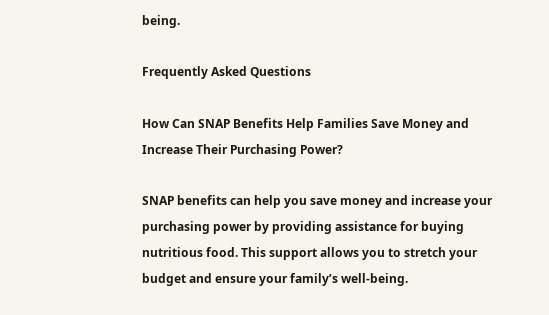being.

Frequently Asked Questions

How Can SNAP Benefits Help Families Save Money and Increase Their Purchasing Power?

SNAP benefits can help you save money and increase your purchasing power by providing assistance for buying nutritious food. This support allows you to stretch your budget and ensure your family’s well-being.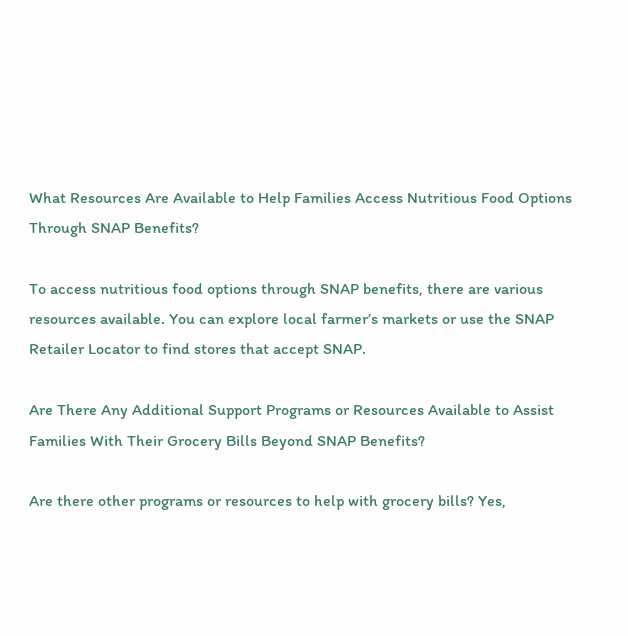What Resources Are Available to Help Families Access Nutritious Food Options Through SNAP Benefits?

To access nutritious food options through SNAP benefits, there are various resources available. You can explore local farmer’s markets or use the SNAP Retailer Locator to find stores that accept SNAP.

Are There Any Additional Support Programs or Resources Available to Assist Families With Their Grocery Bills Beyond SNAP Benefits?

Are there other programs or resources to help with grocery bills? Yes,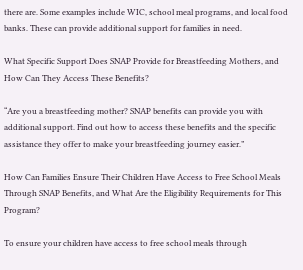there are. Some examples include WIC, school meal programs, and local food banks. These can provide additional support for families in need.

What Specific Support Does SNAP Provide for Breastfeeding Mothers, and How Can They Access These Benefits?

“Are you a breastfeeding mother? SNAP benefits can provide you with additional support. Find out how to access these benefits and the specific assistance they offer to make your breastfeeding journey easier.”

How Can Families Ensure Their Children Have Access to Free School Meals Through SNAP Benefits, and What Are the Eligibility Requirements for This Program?

To ensure your children have access to free school meals through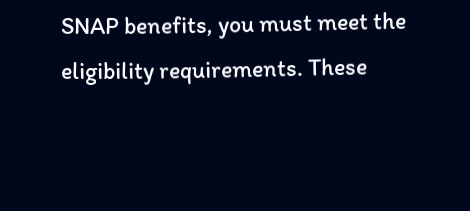SNAP benefits, you must meet the eligibility requirements. These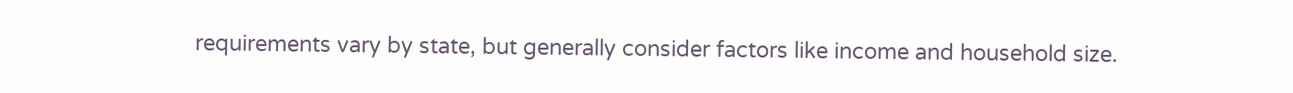requirements vary by state, but generally consider factors like income and household size.